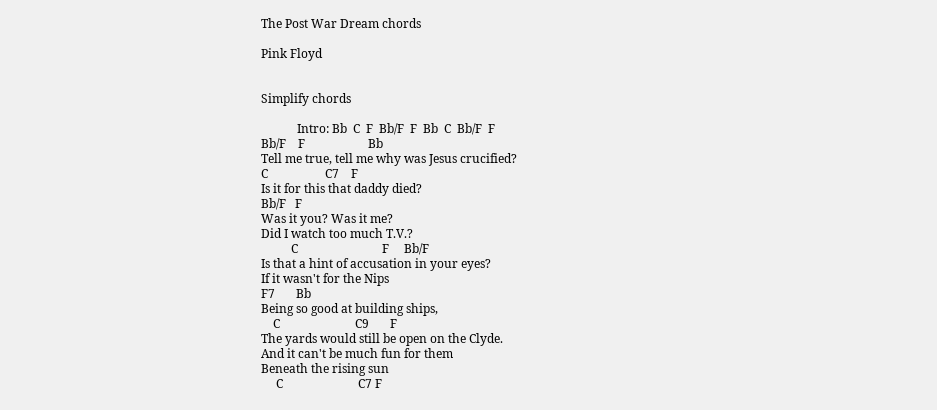The Post War Dream chords

Pink Floyd


Simplify chords

            Intro: Bb  C  F  Bb/F  F  Bb  C  Bb/F  F
Bb/F    F                     Bb
Tell me true, tell me why was Jesus crucified?
C                   C7    F
Is it for this that daddy died?
Bb/F   F
Was it you? Was it me?
Did I watch too much T.V.?
          C                            F     Bb/F
Is that a hint of accusation in your eyes?
If it wasn't for the Nips
F7       Bb
Being so good at building ships,
    C                         C9       F
The yards would still be open on the Clyde.
And it can't be much fun for them
Beneath the rising sun
     C                         C7 F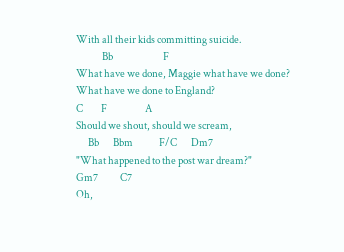With all their kids committing suicide.
             Bb                         F
What have we done, Maggie what have we done?
What have we done to England?
C         F                   A
Should we shout, should we scream,
      Bb       Bbm             F/C       Dm7
"What happened to the post war dream?"
Gm7           C7
Oh,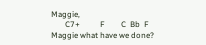Maggie,
       C7+          F        C  Bb  F
Maggie what have we done?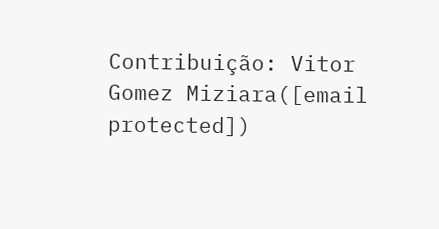Contribuição: Vitor Gomez Miziara([email protected])